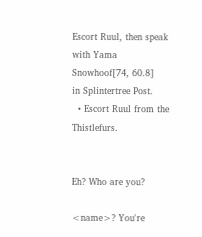Escort Ruul, then speak with Yama Snowhoof[74, 60.8]
in Splintertree Post.
  • Escort Ruul from the Thistlefurs.


Eh? Who are you?

<name>? You're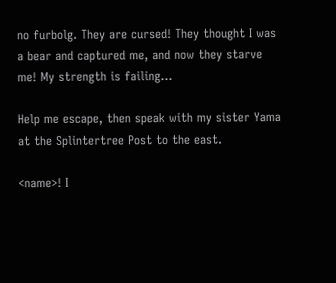no furbolg. They are cursed! They thought I was a bear and captured me, and now they starve me! My strength is failing...

Help me escape, then speak with my sister Yama at the Splintertree Post to the east.

<name>! I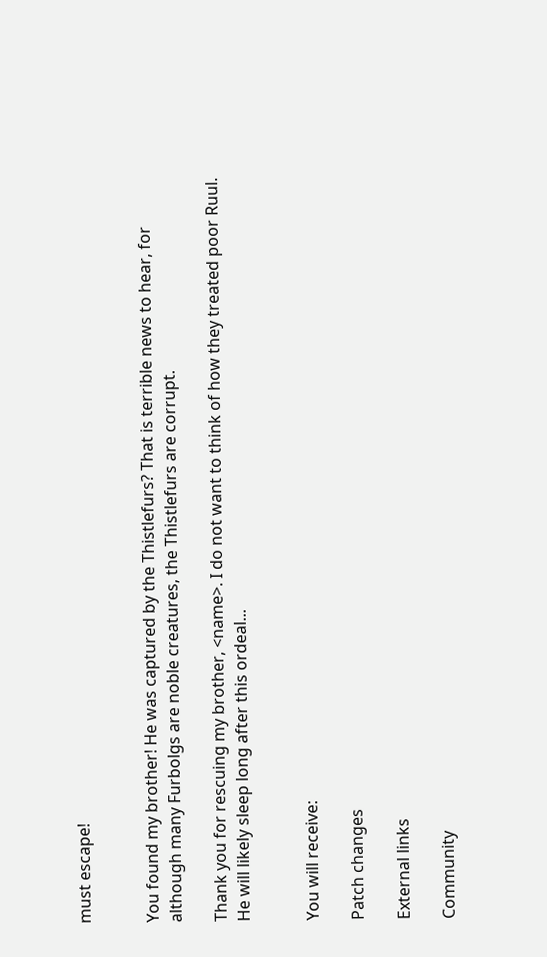must escape!


You found my brother! He was captured by the Thistlefurs? That is terrible news to hear, for although many Furbolgs are noble creatures, the Thistlefurs are corrupt.

Thank you for rescuing my brother, <name>. I do not want to think of how they treated poor Ruul. He will likely sleep long after this ordeal...


You will receive:

Patch changes

External links

Community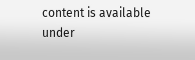content is available under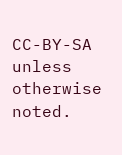CC-BY-SA unless otherwise noted.